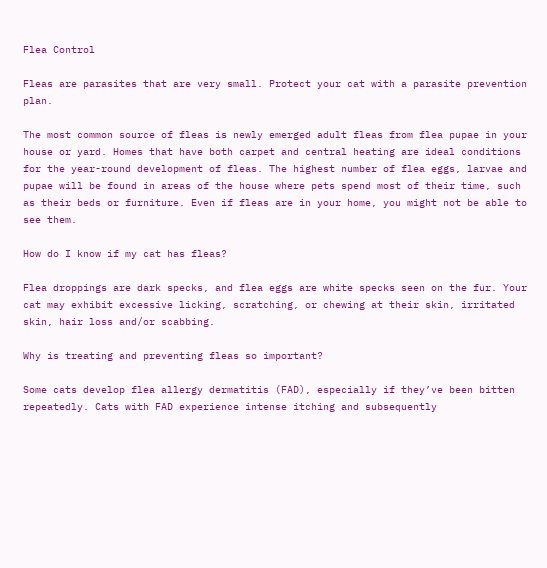Flea Control

Fleas are parasites that are very small. Protect your cat with a parasite prevention plan.

The most common source of fleas is newly emerged adult fleas from flea pupae in your house or yard. Homes that have both carpet and central heating are ideal conditions for the year-round development of fleas. The highest number of flea eggs, larvae and pupae will be found in areas of the house where pets spend most of their time, such as their beds or furniture. Even if fleas are in your home, you might not be able to see them.

How do I know if my cat has fleas?

Flea droppings are dark specks, and flea eggs are white specks seen on the fur. Your cat may exhibit excessive licking, scratching, or chewing at their skin, irritated skin, hair loss and/or scabbing.

Why is treating and preventing fleas so important?

Some cats develop flea allergy dermatitis (FAD), especially if they’ve been bitten repeatedly. Cats with FAD experience intense itching and subsequently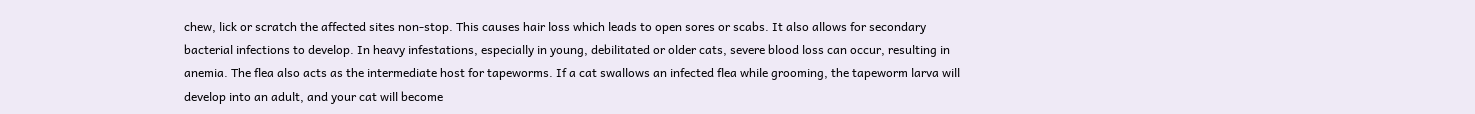chew, lick or scratch the affected sites non-stop. This causes hair loss which leads to open sores or scabs. It also allows for secondary bacterial infections to develop. In heavy infestations, especially in young, debilitated or older cats, severe blood loss can occur, resulting in anemia. The flea also acts as the intermediate host for tapeworms. If a cat swallows an infected flea while grooming, the tapeworm larva will develop into an adult, and your cat will become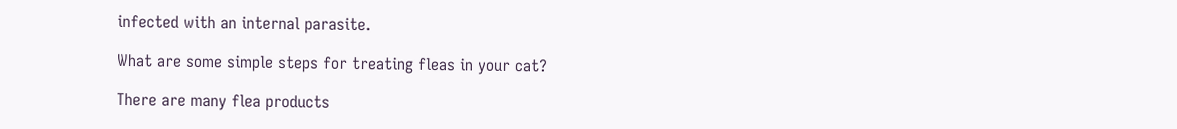infected with an internal parasite.

What are some simple steps for treating fleas in your cat?

There are many flea products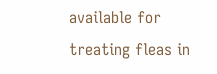available for treating fleas in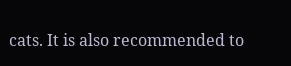cats. It is also recommended to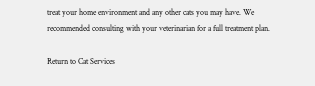treat your home environment and any other cats you may have. We recommended consulting with your veterinarian for a full treatment plan.

Return to Cat Services